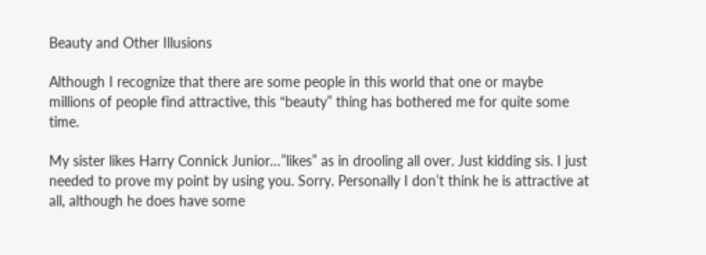Beauty and Other Illusions

Although I recognize that there are some people in this world that one or maybe millions of people find attractive, this “beauty” thing has bothered me for quite some time.

My sister likes Harry Connick Junior…”likes” as in drooling all over. Just kidding sis. I just needed to prove my point by using you. Sorry. Personally I don’t think he is attractive at all, although he does have some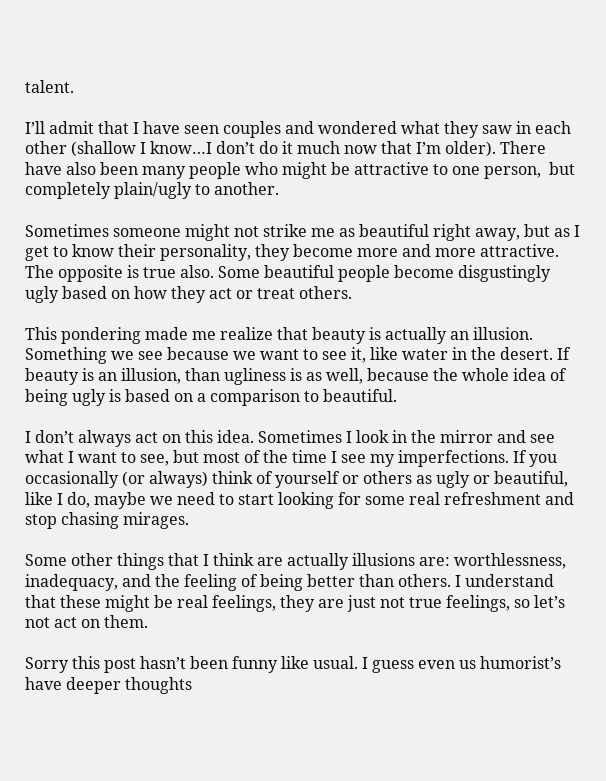talent.

I’ll admit that I have seen couples and wondered what they saw in each other (shallow I know…I don’t do it much now that I’m older). There have also been many people who might be attractive to one person,  but completely plain/ugly to another.

Sometimes someone might not strike me as beautiful right away, but as I get to know their personality, they become more and more attractive. The opposite is true also. Some beautiful people become disgustingly ugly based on how they act or treat others.

This pondering made me realize that beauty is actually an illusion. Something we see because we want to see it, like water in the desert. If beauty is an illusion, than ugliness is as well, because the whole idea of being ugly is based on a comparison to beautiful.

I don’t always act on this idea. Sometimes I look in the mirror and see what I want to see, but most of the time I see my imperfections. If you occasionally (or always) think of yourself or others as ugly or beautiful, like I do, maybe we need to start looking for some real refreshment and stop chasing mirages.

Some other things that I think are actually illusions are: worthlessness, inadequacy, and the feeling of being better than others. I understand that these might be real feelings, they are just not true feelings, so let’s not act on them.

Sorry this post hasn’t been funny like usual. I guess even us humorist’s have deeper thoughts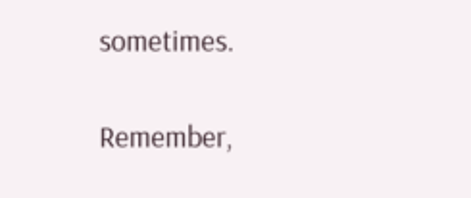sometimes.

Remember,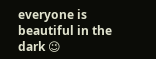everyone is beautiful in the dark 😉